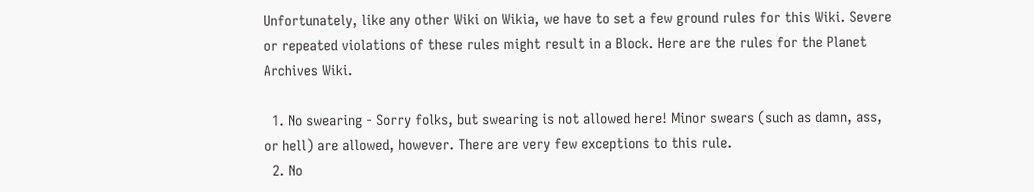Unfortunately, like any other Wiki on Wikia, we have to set a few ground rules for this Wiki. Severe or repeated violations of these rules might result in a Block. Here are the rules for the Planet Archives Wiki.

  1. No swearing - Sorry folks, but swearing is not allowed here! Minor swears (such as damn, ass, or hell) are allowed, however. There are very few exceptions to this rule.
  2. No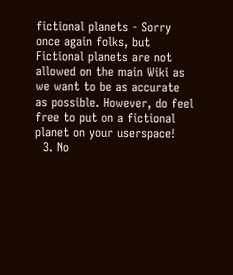fictional planets - Sorry once again folks, but Fictional planets are not allowed on the main Wiki as we want to be as accurate as possible. However, do feel free to put on a fictional planet on your userspace!
  3. No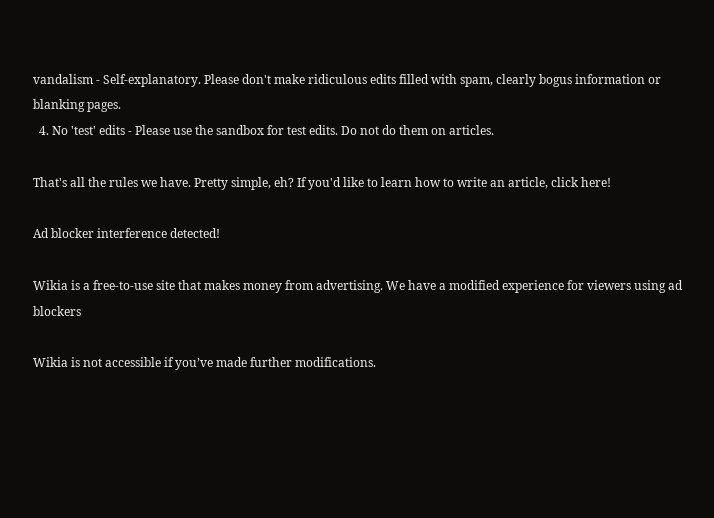vandalism - Self-explanatory. Please don't make ridiculous edits filled with spam, clearly bogus information or blanking pages.
  4. No 'test' edits - Please use the sandbox for test edits. Do not do them on articles.

That's all the rules we have. Pretty simple, eh? If you'd like to learn how to write an article, click here!

Ad blocker interference detected!

Wikia is a free-to-use site that makes money from advertising. We have a modified experience for viewers using ad blockers

Wikia is not accessible if you’ve made further modifications.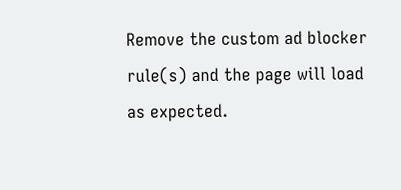Remove the custom ad blocker rule(s) and the page will load as expected.